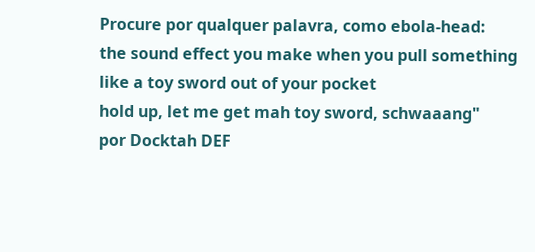Procure por qualquer palavra, como ebola-head:
the sound effect you make when you pull something like a toy sword out of your pocket
hold up, let me get mah toy sword, schwaaang"
por Docktah DEF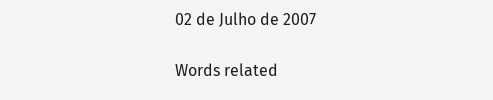02 de Julho de 2007

Words related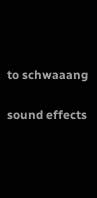to schwaaang

sound effects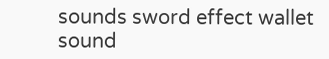sounds sword effect wallet sound